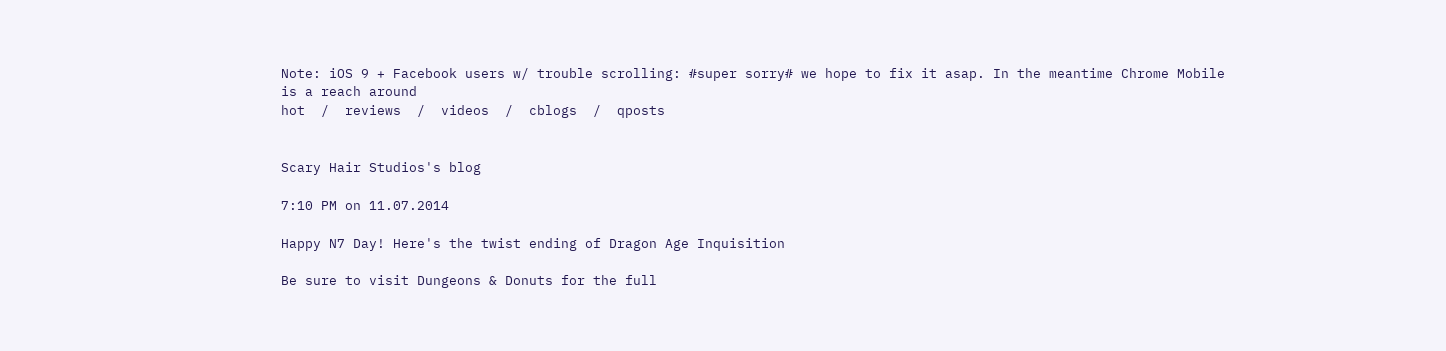Note: iOS 9 + Facebook users w/ trouble scrolling: #super sorry# we hope to fix it asap. In the meantime Chrome Mobile is a reach around
hot  /  reviews  /  videos  /  cblogs  /  qposts


Scary Hair Studios's blog

7:10 PM on 11.07.2014

Happy N7 Day! Here's the twist ending of Dragon Age Inquisition

Be sure to visit Dungeons & Donuts for the full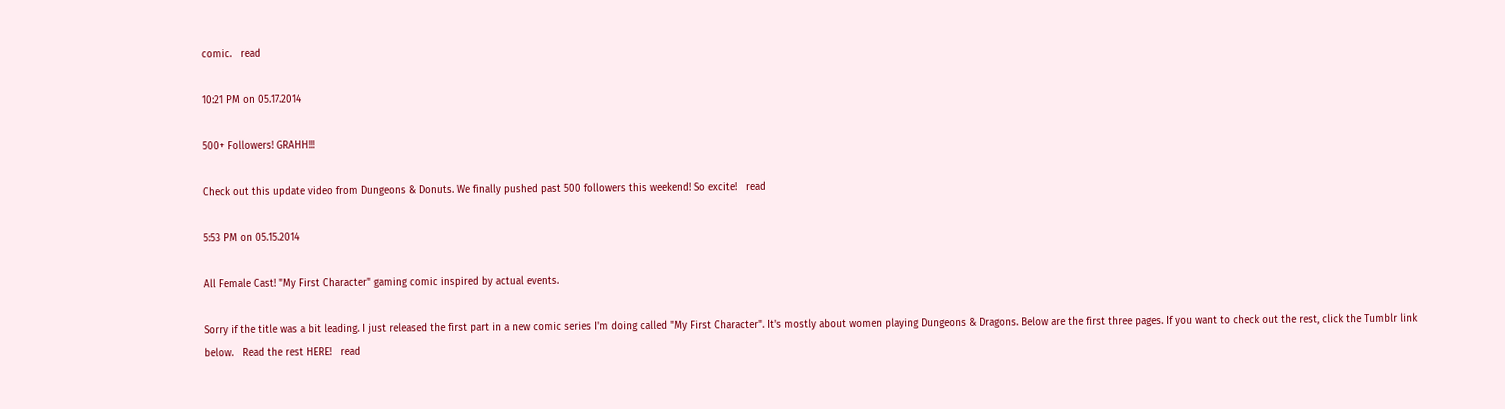comic.   read

10:21 PM on 05.17.2014

500+ Followers! GRAHH!!!

Check out this update video from Dungeons & Donuts. We finally pushed past 500 followers this weekend! So excite!   read

5:53 PM on 05.15.2014

All Female Cast! "My First Character" gaming comic inspired by actual events.

Sorry if the title was a bit leading. I just released the first part in a new comic series I'm doing called "My First Character". It's mostly about women playing Dungeons & Dragons. Below are the first three pages. If you want to check out the rest, click the Tumblr link below.   Read the rest HERE!   read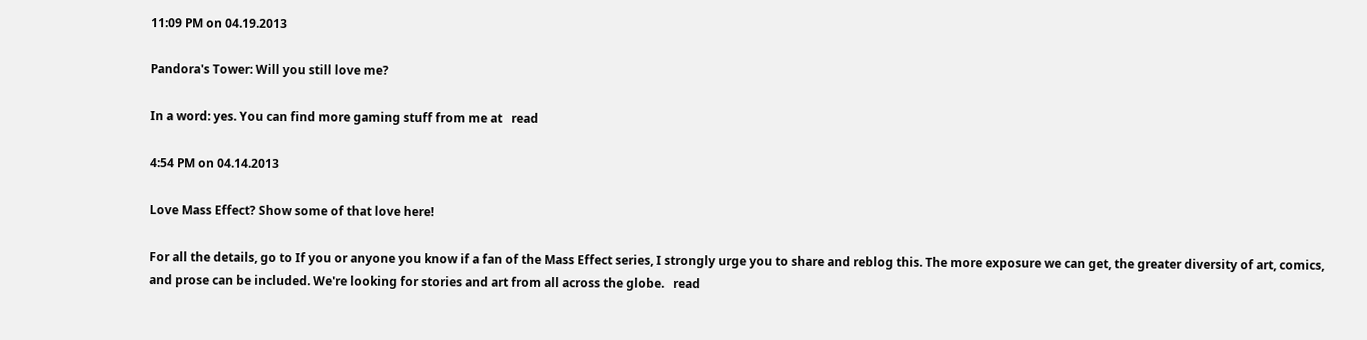11:09 PM on 04.19.2013

Pandora's Tower: Will you still love me?

In a word: yes. You can find more gaming stuff from me at   read

4:54 PM on 04.14.2013

Love Mass Effect? Show some of that love here!

For all the details, go to If you or anyone you know if a fan of the Mass Effect series, I strongly urge you to share and reblog this. The more exposure we can get, the greater diversity of art, comics, and prose can be included. We're looking for stories and art from all across the globe.   read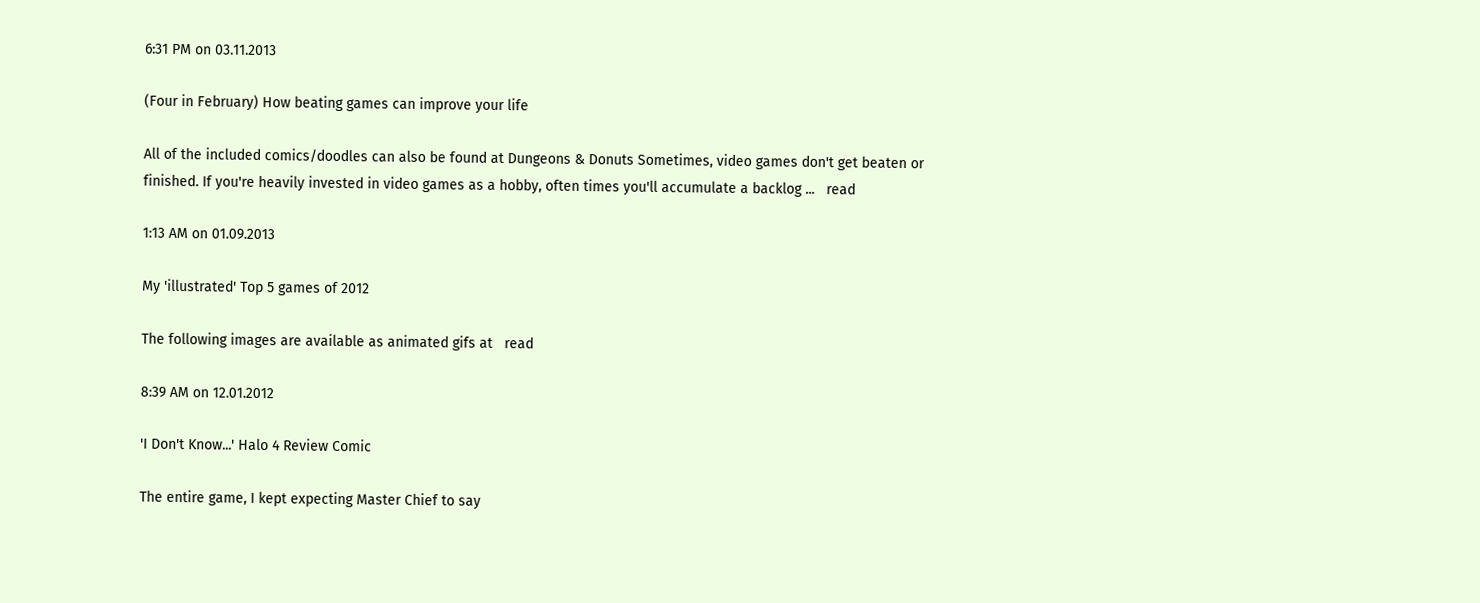6:31 PM on 03.11.2013

(Four in February) How beating games can improve your life

All of the included comics/doodles can also be found at Dungeons & Donuts Sometimes, video games don't get beaten or finished. If you're heavily invested in video games as a hobby, often times you'll accumulate a backlog ...   read

1:13 AM on 01.09.2013

My 'illustrated' Top 5 games of 2012

The following images are available as animated gifs at   read

8:39 AM on 12.01.2012

'I Don't Know...' Halo 4 Review Comic

The entire game, I kept expecting Master Chief to say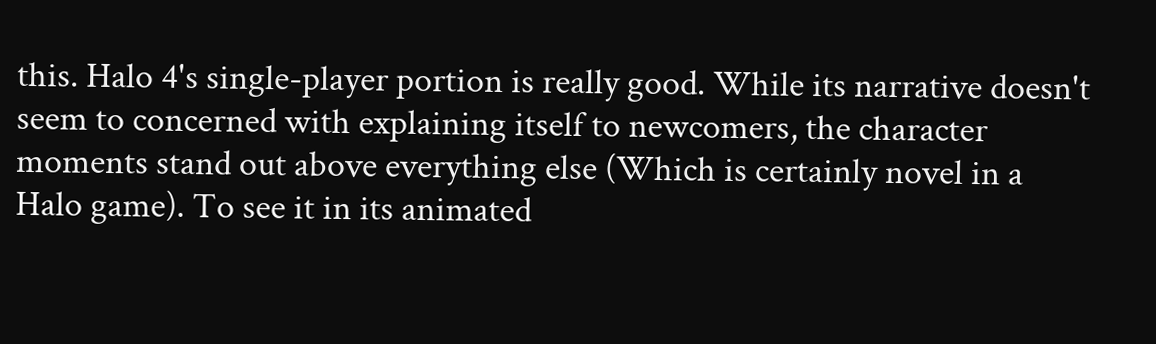this. Halo 4's single-player portion is really good. While its narrative doesn't seem to concerned with explaining itself to newcomers, the character moments stand out above everything else (Which is certainly novel in a Halo game). To see it in its animated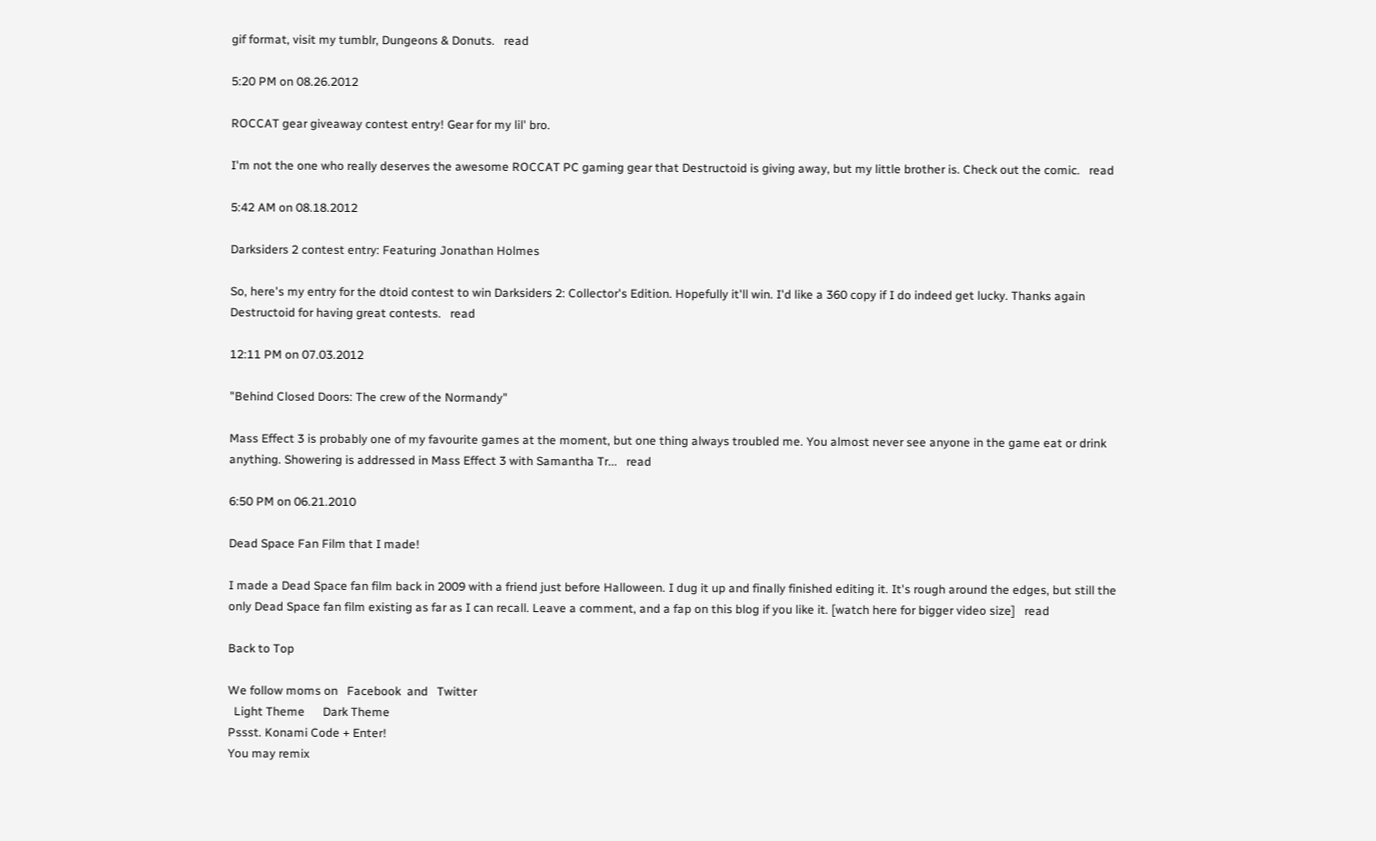gif format, visit my tumblr, Dungeons & Donuts.   read

5:20 PM on 08.26.2012

ROCCAT gear giveaway contest entry! Gear for my lil' bro.

I'm not the one who really deserves the awesome ROCCAT PC gaming gear that Destructoid is giving away, but my little brother is. Check out the comic.   read

5:42 AM on 08.18.2012

Darksiders 2 contest entry: Featuring Jonathan Holmes

So, here's my entry for the dtoid contest to win Darksiders 2: Collector's Edition. Hopefully it'll win. I'd like a 360 copy if I do indeed get lucky. Thanks again Destructoid for having great contests.   read

12:11 PM on 07.03.2012

"Behind Closed Doors: The crew of the Normandy"

Mass Effect 3 is probably one of my favourite games at the moment, but one thing always troubled me. You almost never see anyone in the game eat or drink anything. Showering is addressed in Mass Effect 3 with Samantha Tr...   read

6:50 PM on 06.21.2010

Dead Space Fan Film that I made!

I made a Dead Space fan film back in 2009 with a friend just before Halloween. I dug it up and finally finished editing it. It's rough around the edges, but still the only Dead Space fan film existing as far as I can recall. Leave a comment, and a fap on this blog if you like it. [watch here for bigger video size]   read

Back to Top

We follow moms on   Facebook  and   Twitter
  Light Theme      Dark Theme
Pssst. Konami Code + Enter!
You may remix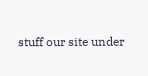stuff our site under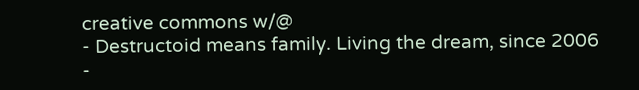creative commons w/@
- Destructoid means family. Living the dream, since 2006 -